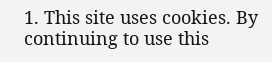1. This site uses cookies. By continuing to use this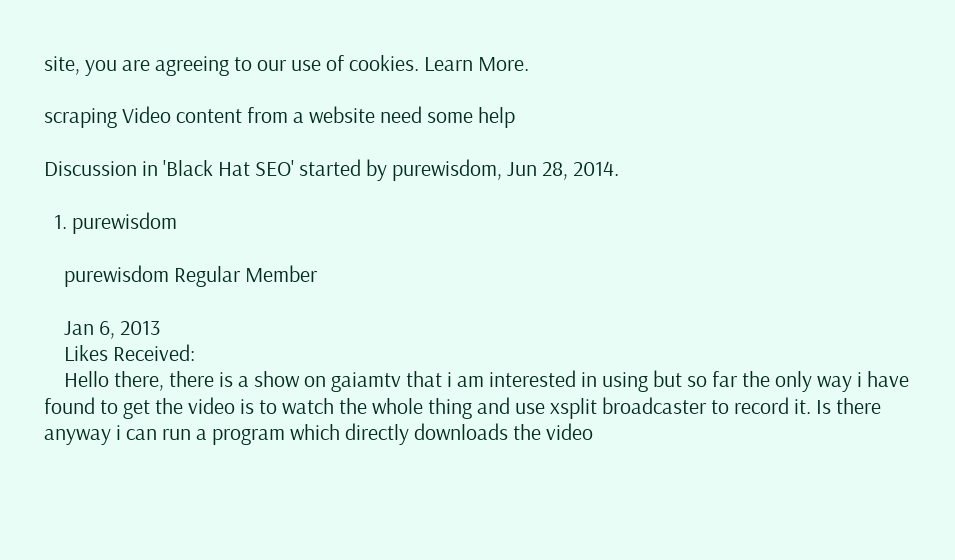site, you are agreeing to our use of cookies. Learn More.

scraping Video content from a website need some help

Discussion in 'Black Hat SEO' started by purewisdom, Jun 28, 2014.

  1. purewisdom

    purewisdom Regular Member

    Jan 6, 2013
    Likes Received:
    Hello there, there is a show on gaiamtv that i am interested in using but so far the only way i have found to get the video is to watch the whole thing and use xsplit broadcaster to record it. Is there anyway i can run a program which directly downloads the video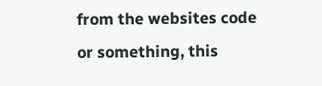from the websites code or something, this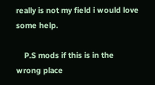really is not my field i would love some help.

    P.S mods if this is in the wrong place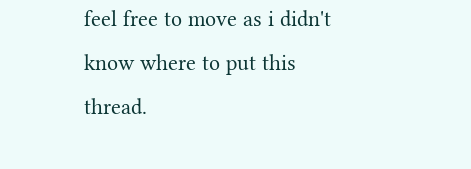feel free to move as i didn't know where to put this thread.